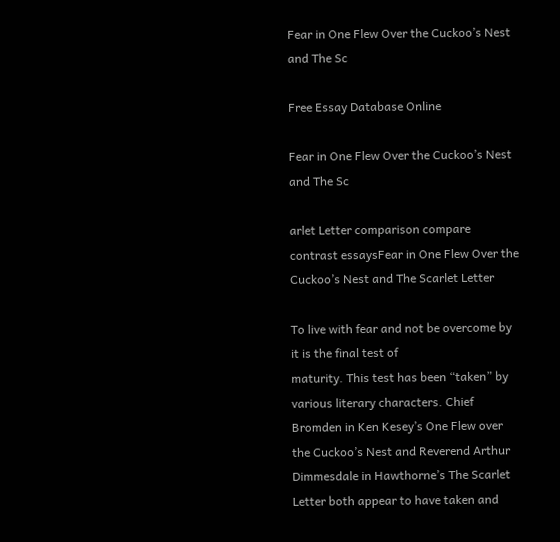Fear in One Flew Over the Cuckoo’s Nest and The Sc

Free Essay Database Online

Fear in One Flew Over the Cuckoo’s Nest and The Sc

arlet Letter comparison compare contrast essaysFear in One Flew Over the Cuckoo’s Nest and The Scarlet Letter

To live with fear and not be overcome by it is the final test of
maturity. This test has been “taken” by various literary characters. Chief
Bromden in Ken Kesey’s One Flew over the Cuckoo’s Nest and Reverend Arthur
Dimmesdale in Hawthorne’s The Scarlet Letter both appear to have taken and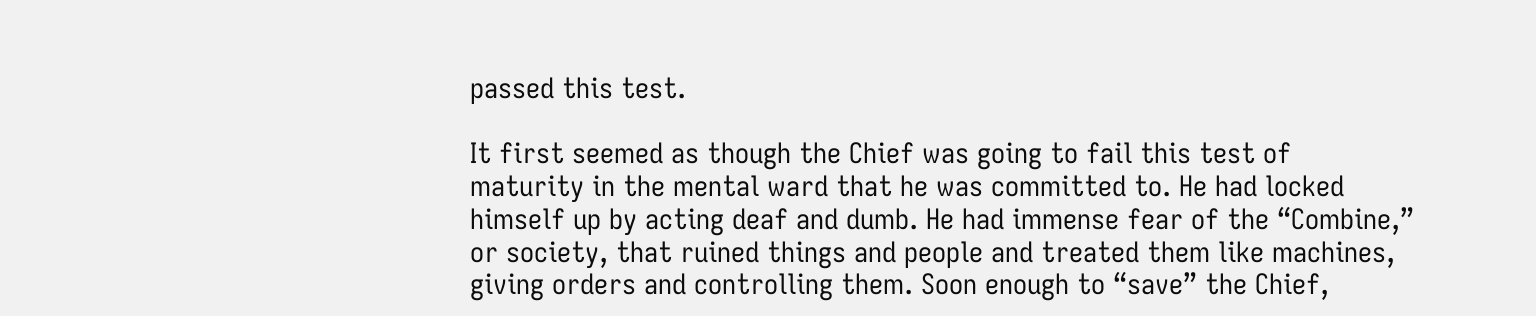passed this test.

It first seemed as though the Chief was going to fail this test of
maturity in the mental ward that he was committed to. He had locked
himself up by acting deaf and dumb. He had immense fear of the “Combine,”
or society, that ruined things and people and treated them like machines,
giving orders and controlling them. Soon enough to “save” the Chief,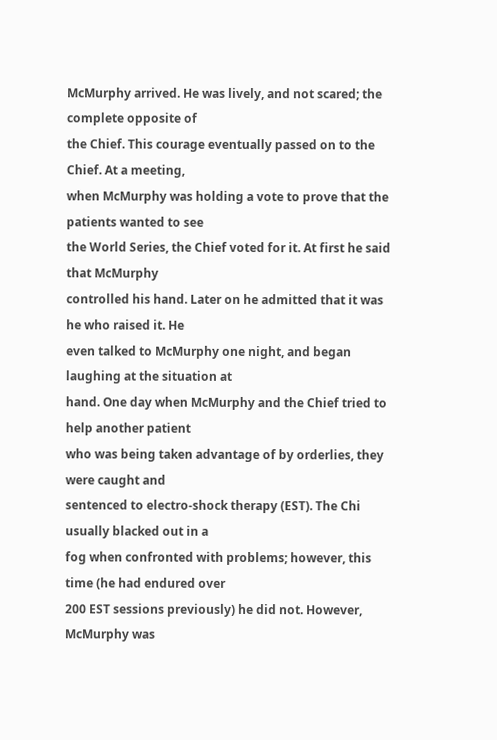McMurphy arrived. He was lively, and not scared; the complete opposite of
the Chief. This courage eventually passed on to the Chief. At a meeting,
when McMurphy was holding a vote to prove that the patients wanted to see
the World Series, the Chief voted for it. At first he said that McMurphy
controlled his hand. Later on he admitted that it was he who raised it. He
even talked to McMurphy one night, and began laughing at the situation at
hand. One day when McMurphy and the Chief tried to help another patient
who was being taken advantage of by orderlies, they were caught and
sentenced to electro-shock therapy (EST). The Chi usually blacked out in a
fog when confronted with problems; however, this time (he had endured over
200 EST sessions previously) he did not. However, McMurphy was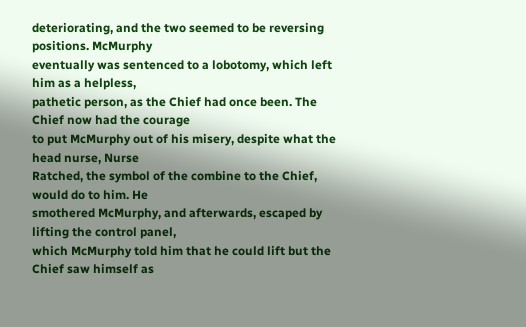deteriorating, and the two seemed to be reversing positions. McMurphy
eventually was sentenced to a lobotomy, which left him as a helpless,
pathetic person, as the Chief had once been. The Chief now had the courage
to put McMurphy out of his misery, despite what the head nurse, Nurse
Ratched, the symbol of the combine to the Chief, would do to him. He
smothered McMurphy, and afterwards, escaped by lifting the control panel,
which McMurphy told him that he could lift but the Chief saw himself as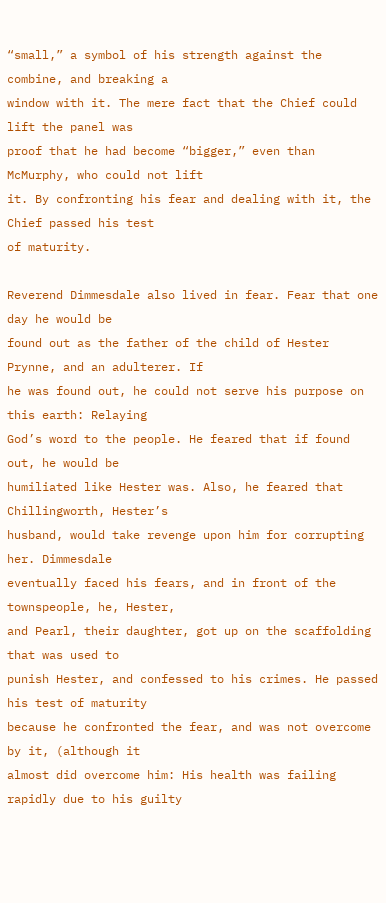“small,” a symbol of his strength against the combine, and breaking a
window with it. The mere fact that the Chief could lift the panel was
proof that he had become “bigger,” even than McMurphy, who could not lift
it. By confronting his fear and dealing with it, the Chief passed his test
of maturity.

Reverend Dimmesdale also lived in fear. Fear that one day he would be
found out as the father of the child of Hester Prynne, and an adulterer. If
he was found out, he could not serve his purpose on this earth: Relaying
God’s word to the people. He feared that if found out, he would be
humiliated like Hester was. Also, he feared that Chillingworth, Hester’s
husband, would take revenge upon him for corrupting her. Dimmesdale
eventually faced his fears, and in front of the townspeople, he, Hester,
and Pearl, their daughter, got up on the scaffolding that was used to
punish Hester, and confessed to his crimes. He passed his test of maturity
because he confronted the fear, and was not overcome by it, (although it
almost did overcome him: His health was failing rapidly due to his guilty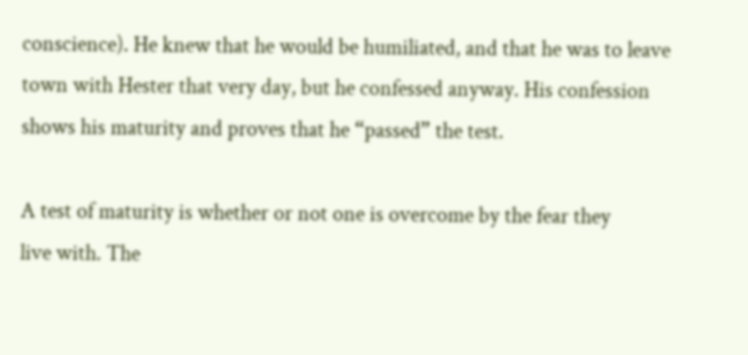conscience). He knew that he would be humiliated, and that he was to leave
town with Hester that very day, but he confessed anyway. His confession
shows his maturity and proves that he “passed” the test.

A test of maturity is whether or not one is overcome by the fear they
live with. The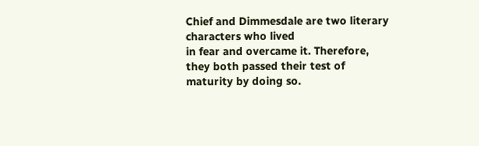Chief and Dimmesdale are two literary characters who lived
in fear and overcame it. Therefore, they both passed their test of
maturity by doing so.